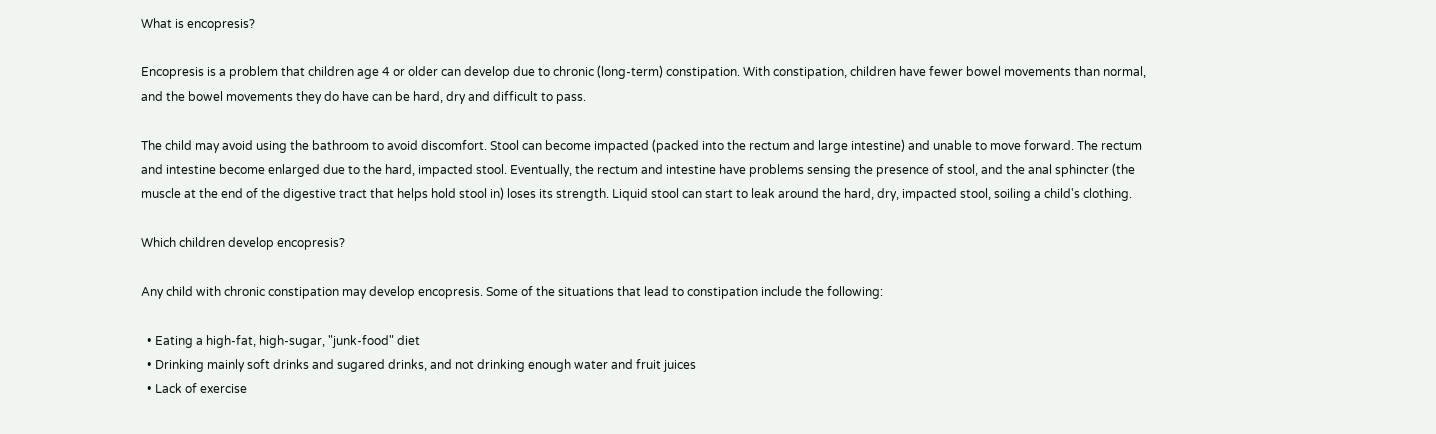What is encopresis?

Encopresis is a problem that children age 4 or older can develop due to chronic (long-term) constipation. With constipation, children have fewer bowel movements than normal, and the bowel movements they do have can be hard, dry and difficult to pass.

The child may avoid using the bathroom to avoid discomfort. Stool can become impacted (packed into the rectum and large intestine) and unable to move forward. The rectum and intestine become enlarged due to the hard, impacted stool. Eventually, the rectum and intestine have problems sensing the presence of stool, and the anal sphincter (the muscle at the end of the digestive tract that helps hold stool in) loses its strength. Liquid stool can start to leak around the hard, dry, impacted stool, soiling a child's clothing.

Which children develop encopresis?

Any child with chronic constipation may develop encopresis. Some of the situations that lead to constipation include the following:

  • Eating a high-fat, high-sugar, "junk-food" diet
  • Drinking mainly soft drinks and sugared drinks, and not drinking enough water and fruit juices
  • Lack of exercise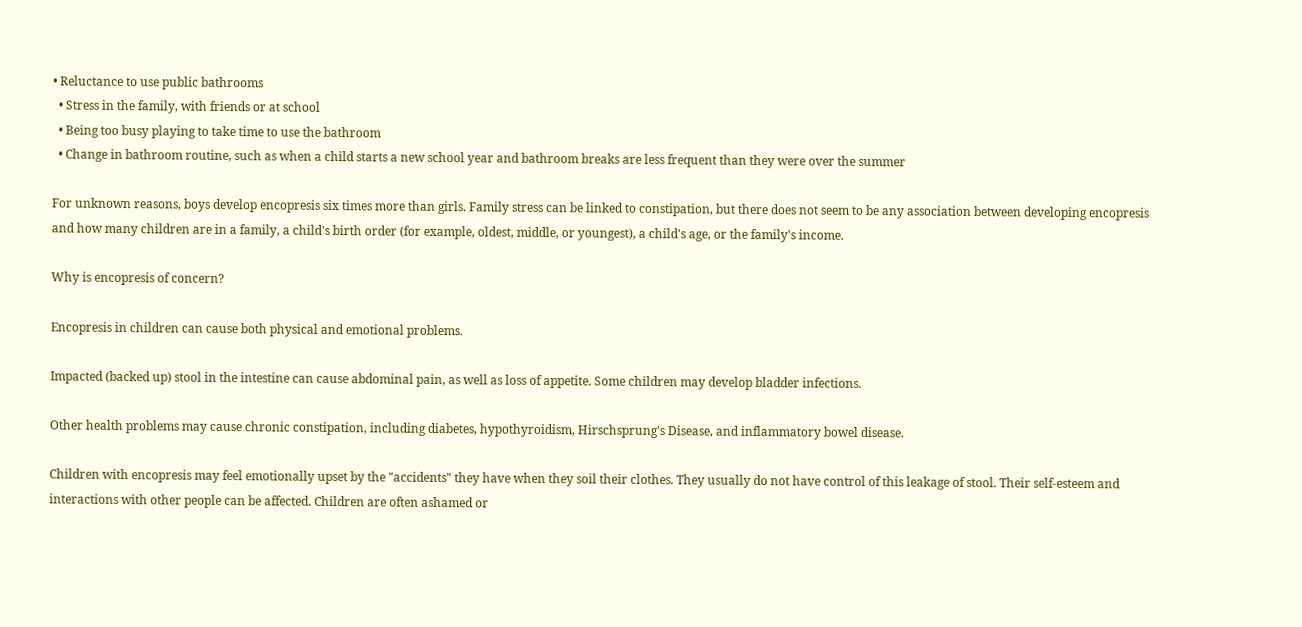• Reluctance to use public bathrooms
  • Stress in the family, with friends or at school
  • Being too busy playing to take time to use the bathroom
  • Change in bathroom routine, such as when a child starts a new school year and bathroom breaks are less frequent than they were over the summer

For unknown reasons, boys develop encopresis six times more than girls. Family stress can be linked to constipation, but there does not seem to be any association between developing encopresis and how many children are in a family, a child's birth order (for example, oldest, middle, or youngest), a child's age, or the family's income.

Why is encopresis of concern?

Encopresis in children can cause both physical and emotional problems.

Impacted (backed up) stool in the intestine can cause abdominal pain, as well as loss of appetite. Some children may develop bladder infections.

Other health problems may cause chronic constipation, including diabetes, hypothyroidism, Hirschsprung's Disease, and inflammatory bowel disease.

Children with encopresis may feel emotionally upset by the "accidents" they have when they soil their clothes. They usually do not have control of this leakage of stool. Their self-esteem and interactions with other people can be affected. Children are often ashamed or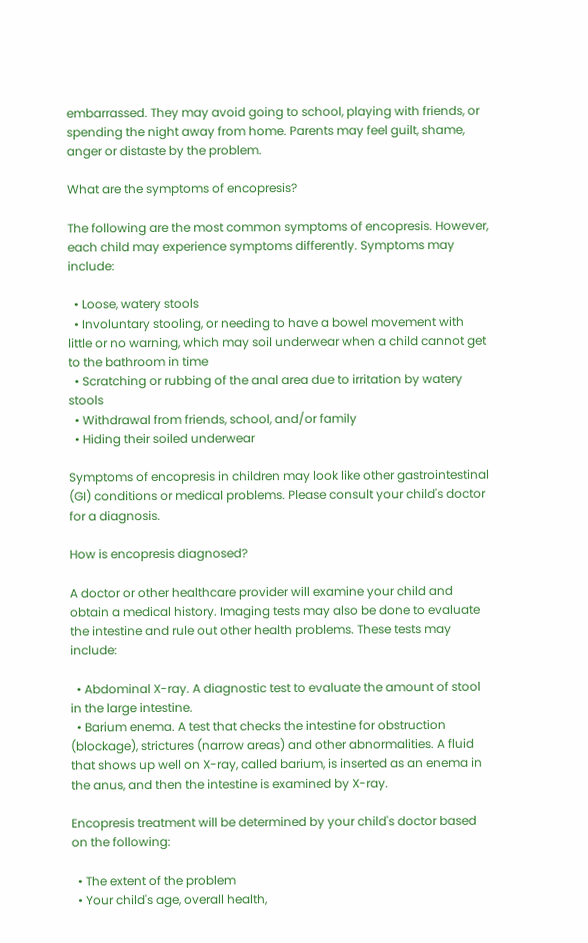embarrassed. They may avoid going to school, playing with friends, or spending the night away from home. Parents may feel guilt, shame, anger or distaste by the problem.

What are the symptoms of encopresis?

The following are the most common symptoms of encopresis. However, each child may experience symptoms differently. Symptoms may include:

  • Loose, watery stools
  • Involuntary stooling, or needing to have a bowel movement with little or no warning, which may soil underwear when a child cannot get to the bathroom in time
  • Scratching or rubbing of the anal area due to irritation by watery stools
  • Withdrawal from friends, school, and/or family
  • Hiding their soiled underwear

Symptoms of encopresis in children may look like other gastrointestinal (GI) conditions or medical problems. Please consult your child's doctor for a diagnosis.

How is encopresis diagnosed?

A doctor or other healthcare provider will examine your child and obtain a medical history. Imaging tests may also be done to evaluate the intestine and rule out other health problems. These tests may include:

  • Abdominal X-ray. A diagnostic test to evaluate the amount of stool in the large intestine.
  • Barium enema. A test that checks the intestine for obstruction (blockage), strictures (narrow areas) and other abnormalities. A fluid that shows up well on X-ray, called barium, is inserted as an enema in the anus, and then the intestine is examined by X-ray.

Encopresis treatment will be determined by your child's doctor based on the following:

  • The extent of the problem
  • Your child's age, overall health,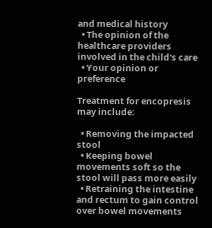and medical history
  • The opinion of the healthcare providers involved in the child's care
  • Your opinion or preference

Treatment for encopresis may include:

  • Removing the impacted stool
  • Keeping bowel movements soft so the stool will pass more easily
  • Retraining the intestine and rectum to gain control over bowel movements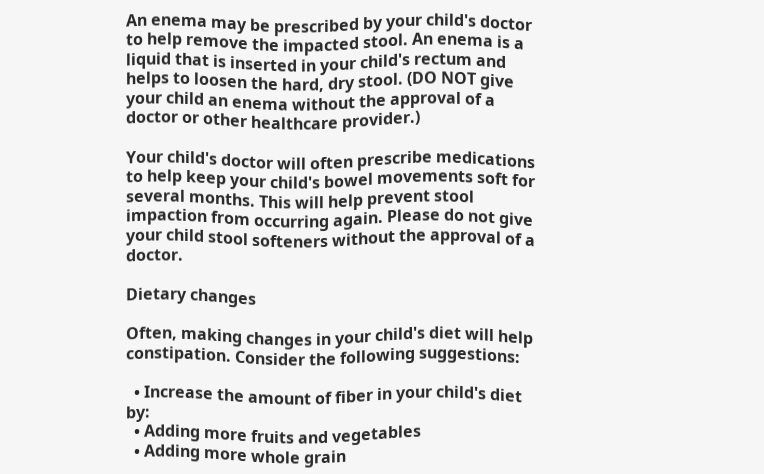An enema may be prescribed by your child's doctor to help remove the impacted stool. An enema is a liquid that is inserted in your child's rectum and helps to loosen the hard, dry stool. (DO NOT give your child an enema without the approval of a doctor or other healthcare provider.)

Your child's doctor will often prescribe medications to help keep your child's bowel movements soft for several months. This will help prevent stool impaction from occurring again. Please do not give your child stool softeners without the approval of a doctor.

Dietary changes

Often, making changes in your child's diet will help constipation. Consider the following suggestions:

  • Increase the amount of fiber in your child's diet by:
  • Adding more fruits and vegetables
  • Adding more whole grain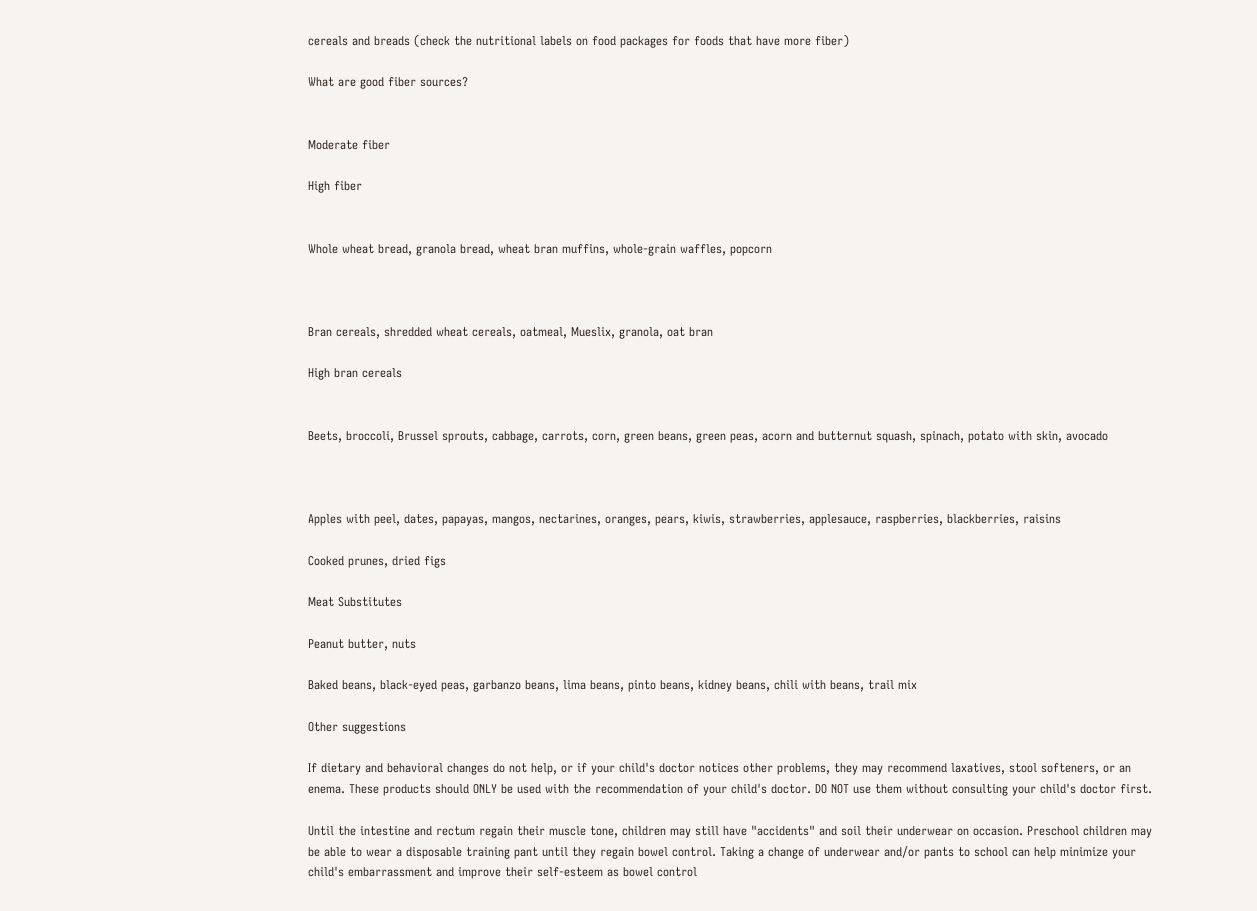cereals and breads (check the nutritional labels on food packages for foods that have more fiber)

What are good fiber sources?


Moderate fiber

High fiber


Whole wheat bread, granola bread, wheat bran muffins, whole-grain waffles, popcorn



Bran cereals, shredded wheat cereals, oatmeal, Mueslix, granola, oat bran

High bran cereals


Beets, broccoli, Brussel sprouts, cabbage, carrots, corn, green beans, green peas, acorn and butternut squash, spinach, potato with skin, avocado



Apples with peel, dates, papayas, mangos, nectarines, oranges, pears, kiwis, strawberries, applesauce, raspberries, blackberries, raisins

Cooked prunes, dried figs

Meat Substitutes

Peanut butter, nuts

Baked beans, black-eyed peas, garbanzo beans, lima beans, pinto beans, kidney beans, chili with beans, trail mix

Other suggestions

If dietary and behavioral changes do not help, or if your child's doctor notices other problems, they may recommend laxatives, stool softeners, or an enema. These products should ONLY be used with the recommendation of your child's doctor. DO NOT use them without consulting your child's doctor first.

Until the intestine and rectum regain their muscle tone, children may still have "accidents" and soil their underwear on occasion. Preschool children may be able to wear a disposable training pant until they regain bowel control. Taking a change of underwear and/or pants to school can help minimize your child's embarrassment and improve their self-esteem as bowel control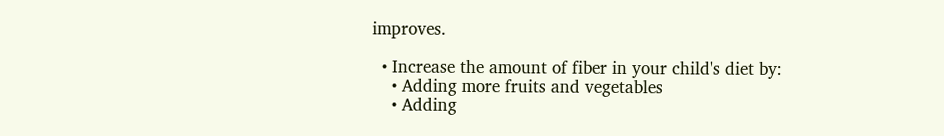improves.

  • Increase the amount of fiber in your child's diet by:
    • Adding more fruits and vegetables
    • Adding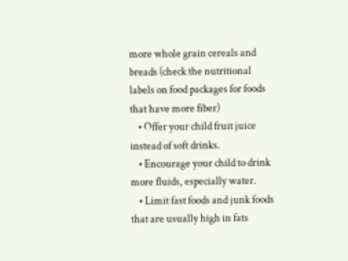more whole grain cereals and breads (check the nutritional labels on food packages for foods that have more fiber)
    • Offer your child fruit juice instead of soft drinks.
    • Encourage your child to drink more fluids, especially water.
    • Limit fast foods and junk foods that are usually high in fats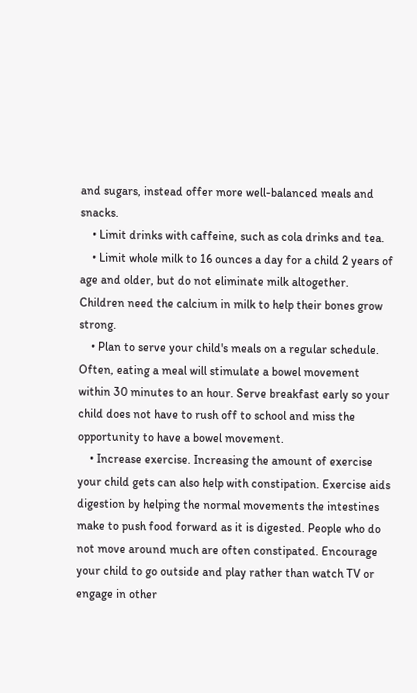and sugars, instead offer more well-balanced meals and snacks.
    • Limit drinks with caffeine, such as cola drinks and tea.
    • Limit whole milk to 16 ounces a day for a child 2 years of age and older, but do not eliminate milk altogether. Children need the calcium in milk to help their bones grow strong.
    • Plan to serve your child's meals on a regular schedule. Often, eating a meal will stimulate a bowel movement within 30 minutes to an hour. Serve breakfast early so your child does not have to rush off to school and miss the opportunity to have a bowel movement.
    • Increase exercise. Increasing the amount of exercise your child gets can also help with constipation. Exercise aids digestion by helping the normal movements the intestines make to push food forward as it is digested. People who do not move around much are often constipated. Encourage your child to go outside and play rather than watch TV or engage in other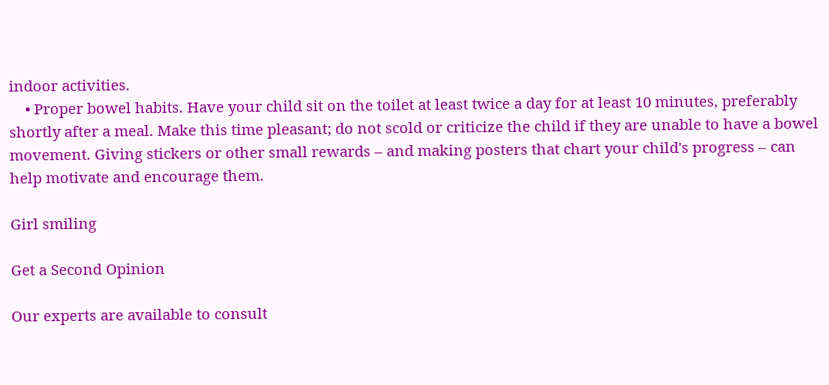indoor activities.
    • Proper bowel habits. Have your child sit on the toilet at least twice a day for at least 10 minutes, preferably shortly after a meal. Make this time pleasant; do not scold or criticize the child if they are unable to have a bowel movement. Giving stickers or other small rewards – and making posters that chart your child's progress – can help motivate and encourage them.

Girl smiling

Get a Second Opinion

Our experts are available to consult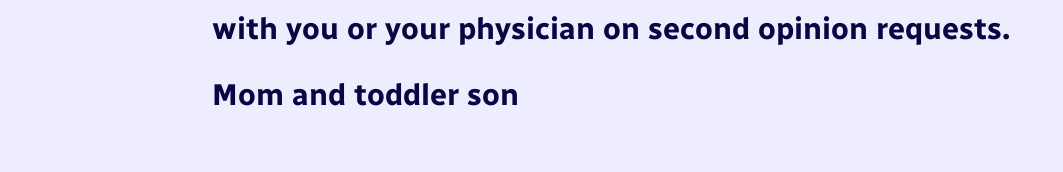with you or your physician on second opinion requests.

Mom and toddler son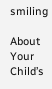smiling

About Your Child’s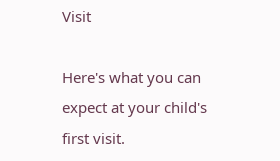Visit

Here's what you can expect at your child's first visit.